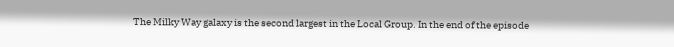The Milky Way galaxy is the second largest in the Local Group. In the end of the episode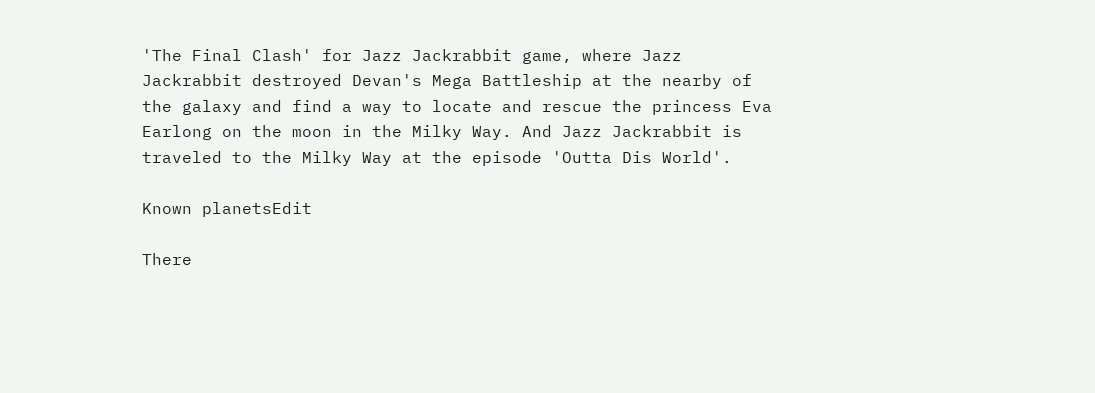'The Final Clash' for Jazz Jackrabbit game, where Jazz Jackrabbit destroyed Devan's Mega Battleship at the nearby of the galaxy and find a way to locate and rescue the princess Eva Earlong on the moon in the Milky Way. And Jazz Jackrabbit is traveled to the Milky Way at the episode 'Outta Dis World'.

Known planetsEdit

There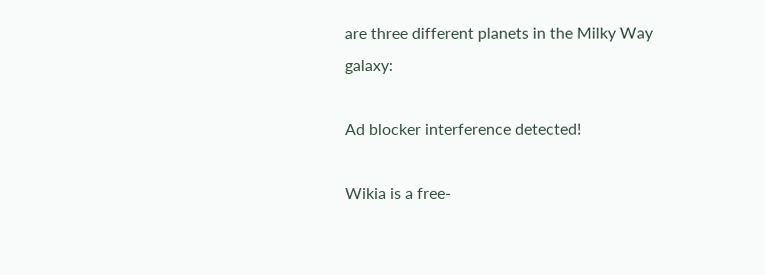are three different planets in the Milky Way galaxy:

Ad blocker interference detected!

Wikia is a free-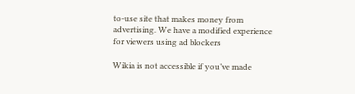to-use site that makes money from advertising. We have a modified experience for viewers using ad blockers

Wikia is not accessible if you’ve made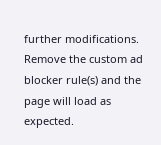further modifications. Remove the custom ad blocker rule(s) and the page will load as expected.